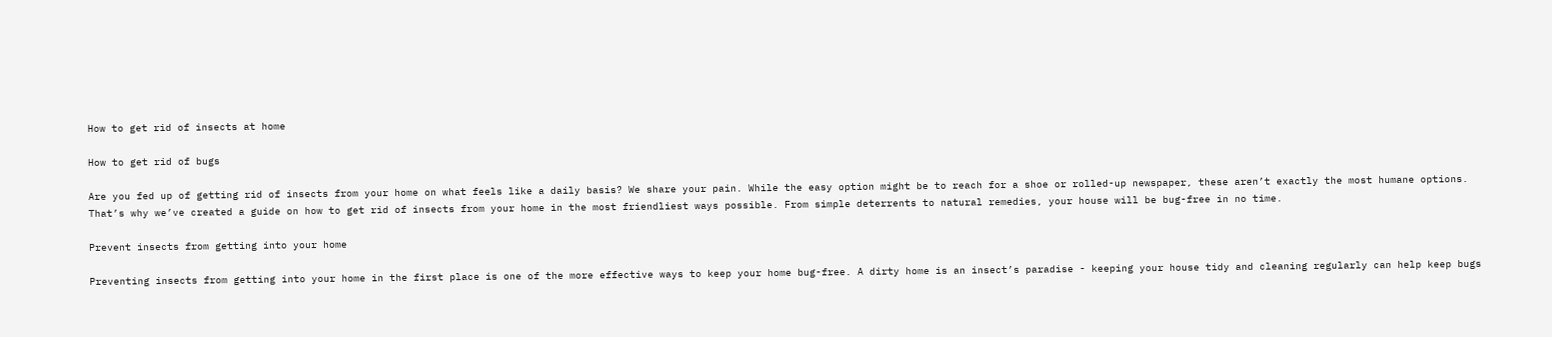How to get rid of insects at home

How to get rid of bugs

Are you fed up of getting rid of insects from your home on what feels like a daily basis? We share your pain. While the easy option might be to reach for a shoe or rolled-up newspaper, these aren’t exactly the most humane options. That’s why we’ve created a guide on how to get rid of insects from your home in the most friendliest ways possible. From simple deterrents to natural remedies, your house will be bug-free in no time.

Prevent insects from getting into your home

Preventing insects from getting into your home in the first place is one of the more effective ways to keep your home bug-free. A dirty home is an insect’s paradise - keeping your house tidy and cleaning regularly can help keep bugs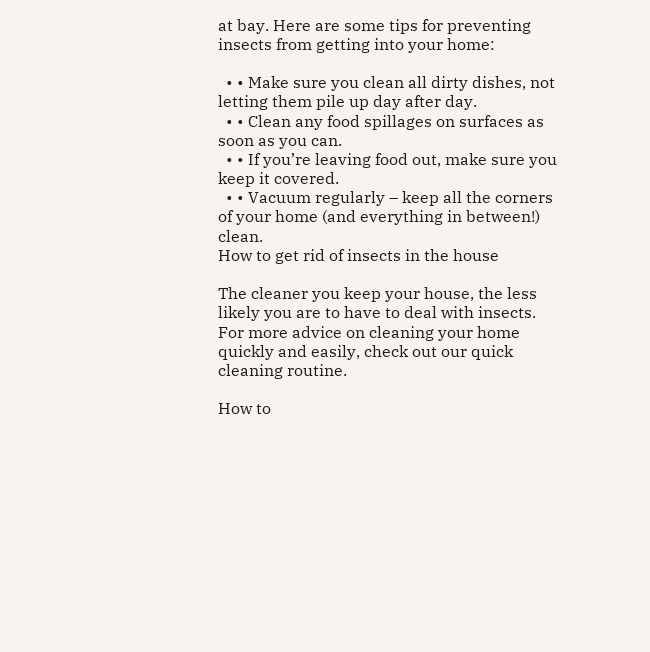at bay. Here are some tips for preventing insects from getting into your home:

  • • Make sure you clean all dirty dishes, not letting them pile up day after day.
  • • Clean any food spillages on surfaces as soon as you can.
  • • If you’re leaving food out, make sure you keep it covered.
  • • Vacuum regularly – keep all the corners of your home (and everything in between!) clean.
How to get rid of insects in the house

The cleaner you keep your house, the less likely you are to have to deal with insects. For more advice on cleaning your home quickly and easily, check out our quick cleaning routine.

How to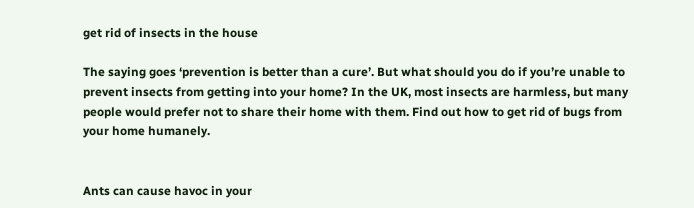get rid of insects in the house

The saying goes ‘prevention is better than a cure’. But what should you do if you’re unable to prevent insects from getting into your home? In the UK, most insects are harmless, but many people would prefer not to share their home with them. Find out how to get rid of bugs from your home humanely.


Ants can cause havoc in your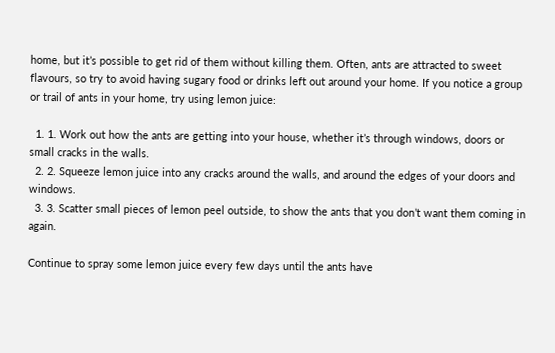home, but it’s possible to get rid of them without killing them. Often, ants are attracted to sweet flavours, so try to avoid having sugary food or drinks left out around your home. If you notice a group or trail of ants in your home, try using lemon juice:

  1. 1. Work out how the ants are getting into your house, whether it’s through windows, doors or small cracks in the walls.
  2. 2. Squeeze lemon juice into any cracks around the walls, and around the edges of your doors and windows.
  3. 3. Scatter small pieces of lemon peel outside, to show the ants that you don’t want them coming in again.

Continue to spray some lemon juice every few days until the ants have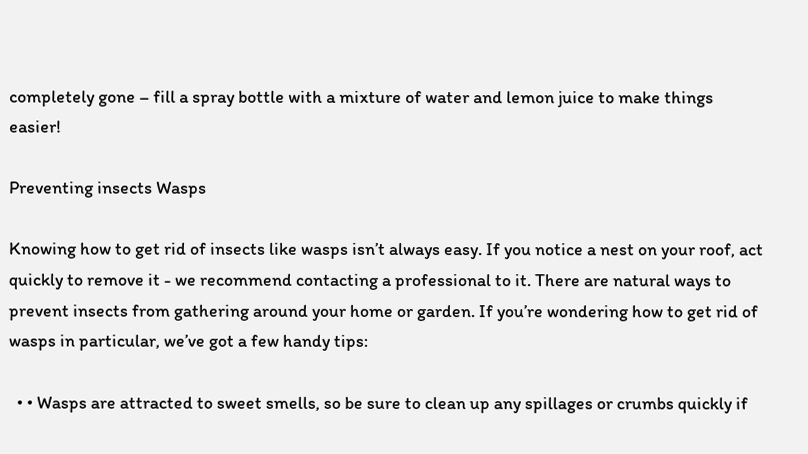completely gone – fill a spray bottle with a mixture of water and lemon juice to make things easier!

Preventing insects Wasps

Knowing how to get rid of insects like wasps isn’t always easy. If you notice a nest on your roof, act quickly to remove it - we recommend contacting a professional to it. There are natural ways to prevent insects from gathering around your home or garden. If you’re wondering how to get rid of wasps in particular, we’ve got a few handy tips:

  • • Wasps are attracted to sweet smells, so be sure to clean up any spillages or crumbs quickly if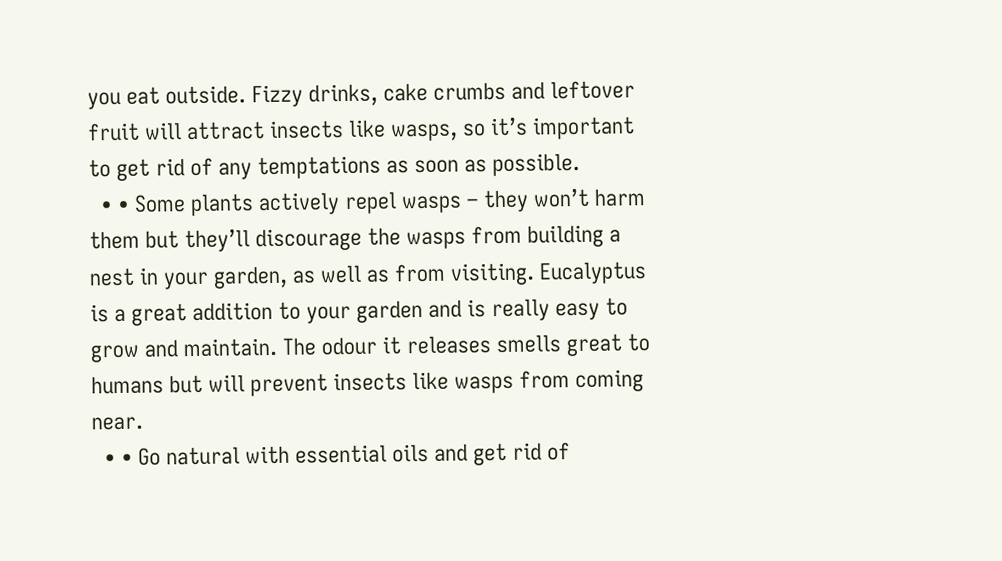you eat outside. Fizzy drinks, cake crumbs and leftover fruit will attract insects like wasps, so it’s important to get rid of any temptations as soon as possible.
  • • Some plants actively repel wasps – they won’t harm them but they’ll discourage the wasps from building a nest in your garden, as well as from visiting. Eucalyptus is a great addition to your garden and is really easy to grow and maintain. The odour it releases smells great to humans but will prevent insects like wasps from coming near.
  • • Go natural with essential oils and get rid of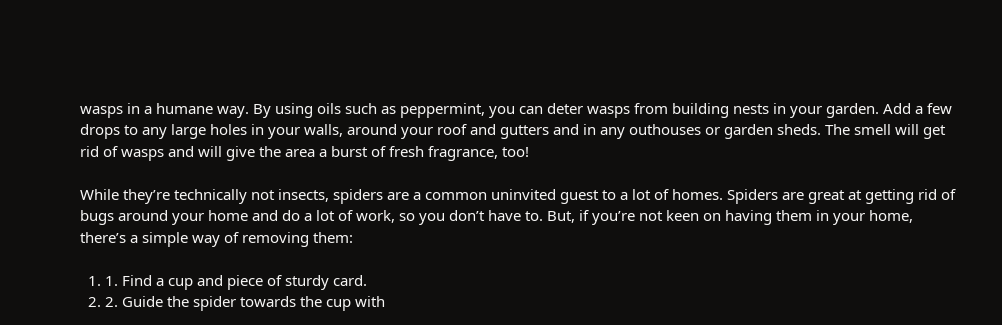wasps in a humane way. By using oils such as peppermint, you can deter wasps from building nests in your garden. Add a few drops to any large holes in your walls, around your roof and gutters and in any outhouses or garden sheds. The smell will get rid of wasps and will give the area a burst of fresh fragrance, too!

While they’re technically not insects, spiders are a common uninvited guest to a lot of homes. Spiders are great at getting rid of bugs around your home and do a lot of work, so you don’t have to. But, if you’re not keen on having them in your home, there’s a simple way of removing them:

  1. 1. Find a cup and piece of sturdy card.
  2. 2. Guide the spider towards the cup with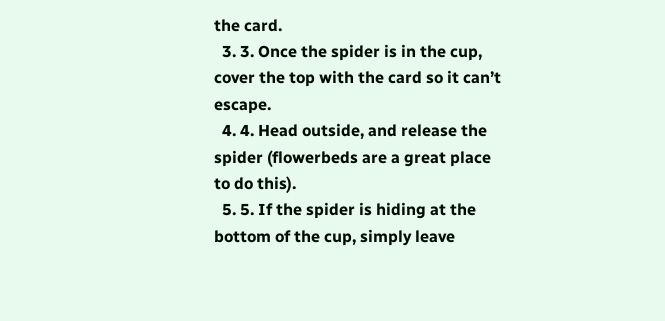the card.
  3. 3. Once the spider is in the cup, cover the top with the card so it can’t escape.
  4. 4. Head outside, and release the spider (flowerbeds are a great place to do this).
  5. 5. If the spider is hiding at the bottom of the cup, simply leave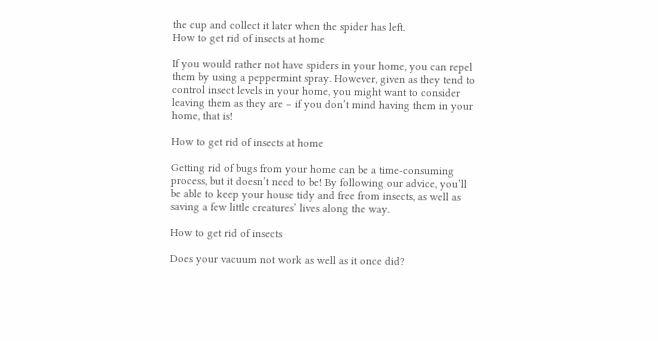the cup and collect it later when the spider has left.
How to get rid of insects at home

If you would rather not have spiders in your home, you can repel them by using a peppermint spray. However, given as they tend to control insect levels in your home, you might want to consider leaving them as they are – if you don’t mind having them in your home, that is!

How to get rid of insects at home

Getting rid of bugs from your home can be a time-consuming process, but it doesn’t need to be! By following our advice, you’ll be able to keep your house tidy and free from insects, as well as saving a few little creatures’ lives along the way.

How to get rid of insects

Does your vacuum not work as well as it once did?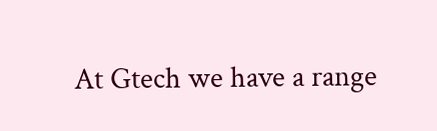At Gtech we have a range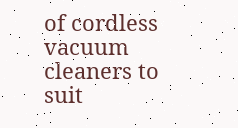of cordless vacuum cleaners to suit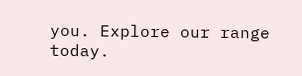you. Explore our range today.